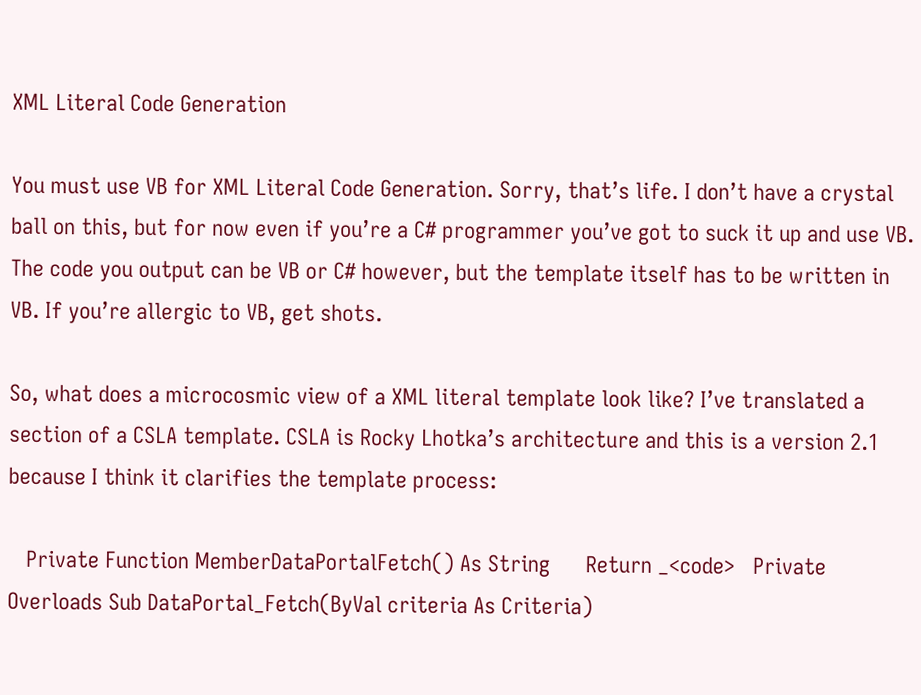XML Literal Code Generation

You must use VB for XML Literal Code Generation. Sorry, that’s life. I don’t have a crystal ball on this, but for now even if you’re a C# programmer you’ve got to suck it up and use VB. The code you output can be VB or C# however, but the template itself has to be written in VB. If you’re allergic to VB, get shots.

So, what does a microcosmic view of a XML literal template look like? I’ve translated a section of a CSLA template. CSLA is Rocky Lhotka’s architecture and this is a version 2.1 because I think it clarifies the template process:

   Private Function MemberDataPortalFetch() As String      Return _<code>   Private Overloads Sub DataPortal_Fetch(ByVal criteria As Criteria)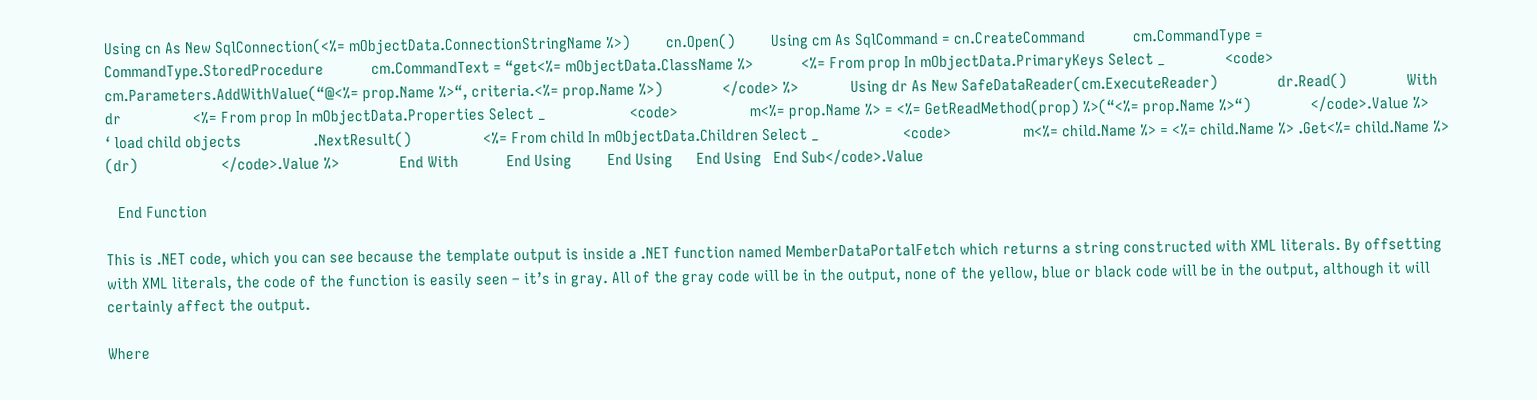Using cn As New SqlConnection(<%= mObjectData.ConnectionStringName %>)         cn.Open()         Using cm As SqlCommand = cn.CreateCommand            cm.CommandType = CommandType.StoredProcedure            cm.CommandText = “get<%= mObjectData.ClassName %>            <%= From prop In mObjectData.PrimaryKeys Select _               <code>            cm.Parameters.AddWithValue(“@<%= prop.Name %>“, criteria.<%= prop.Name %>)               </code> %>             Using dr As New SafeDataReader(cm.ExecuteReader)               dr.Read()               With dr                  <%= From prop In mObjectData.Properties Select _                     <code>                  m<%= prop.Name %> = <%= GetReadMethod(prop) %>(“<%= prop.Name %>“)               </code>.Value %>                   ‘ load child objects                  .NextResult()                  <%= From child In mObjectData.Children Select _                     <code>                  m<%= child.Name %> = <%= child.Name %> .Get<%= child.Name %> (dr)                     </code>.Value %>               End With            End Using         End Using      End Using   End Sub</code>.Value

   End Function

This is .NET code, which you can see because the template output is inside a .NET function named MemberDataPortalFetch which returns a string constructed with XML literals. By offsetting with XML literals, the code of the function is easily seen – it’s in gray. All of the gray code will be in the output, none of the yellow, blue or black code will be in the output, although it will certainly affect the output.

Where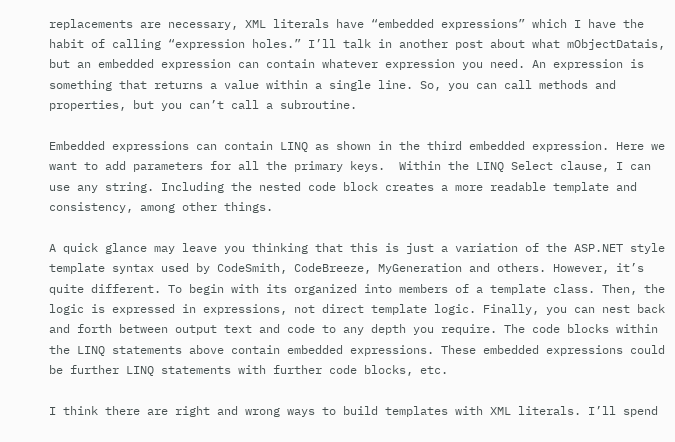replacements are necessary, XML literals have “embedded expressions” which I have the habit of calling “expression holes.” I’ll talk in another post about what mObjectDatais, but an embedded expression can contain whatever expression you need. An expression is something that returns a value within a single line. So, you can call methods and properties, but you can’t call a subroutine.

Embedded expressions can contain LINQ as shown in the third embedded expression. Here we want to add parameters for all the primary keys.  Within the LINQ Select clause, I can use any string. Including the nested code block creates a more readable template and consistency, among other things.

A quick glance may leave you thinking that this is just a variation of the ASP.NET style template syntax used by CodeSmith, CodeBreeze, MyGeneration and others. However, it’s quite different. To begin with its organized into members of a template class. Then, the logic is expressed in expressions, not direct template logic. Finally, you can nest back and forth between output text and code to any depth you require. The code blocks within the LINQ statements above contain embedded expressions. These embedded expressions could be further LINQ statements with further code blocks, etc.

I think there are right and wrong ways to build templates with XML literals. I’ll spend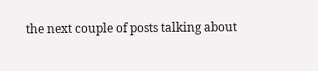the next couple of posts talking about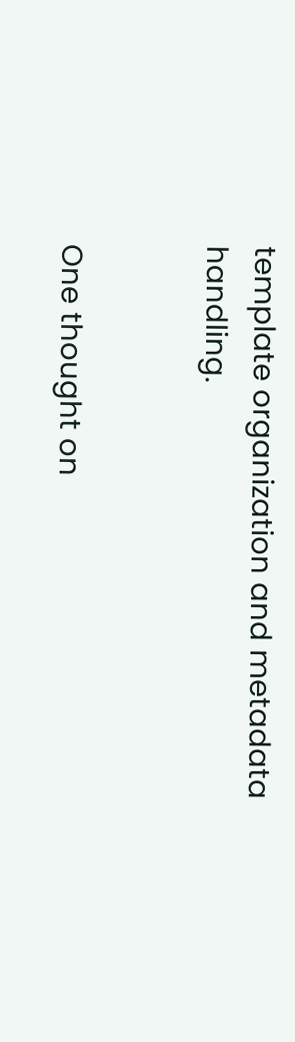template organization and metadata handling.


One thought on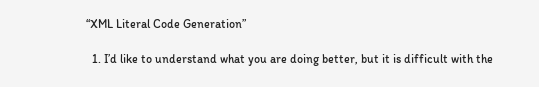“XML Literal Code Generation”

  1. I’d like to understand what you are doing better, but it is difficult with the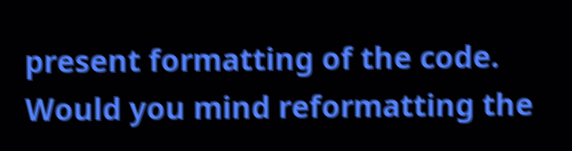present formatting of the code. Would you mind reformatting the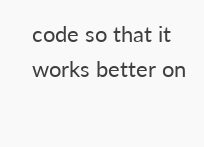code so that it works better on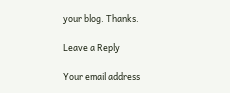your blog. Thanks.

Leave a Reply

Your email address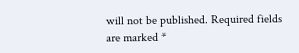will not be published. Required fields are marked *